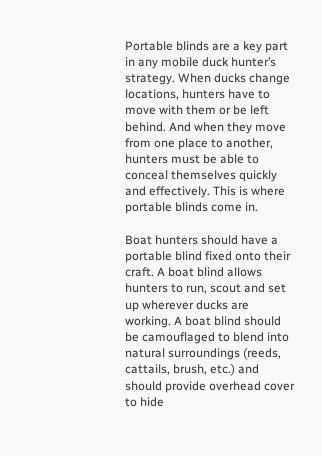Portable blinds are a key part in any mobile duck hunter’s strategy. When ducks change locations, hunters have to move with them or be left behind. And when they move from one place to another, hunters must be able to conceal themselves quickly and effectively. This is where portable blinds come in.

Boat hunters should have a portable blind fixed onto their craft. A boat blind allows hunters to run, scout and set up wherever ducks are working. A boat blind should be camouflaged to blend into natural surroundings (reeds, cattails, brush, etc.) and should provide overhead cover to hide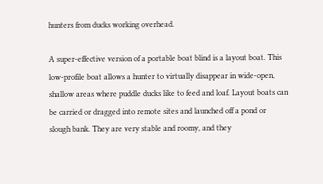hunters from ducks working overhead.

A super-effective version of a portable boat blind is a layout boat. This low-profile boat allows a hunter to virtually disappear in wide-open, shallow areas where puddle ducks like to feed and loaf. Layout boats can be carried or dragged into remote sites and launched off a pond or slough bank. They are very stable and roomy, and they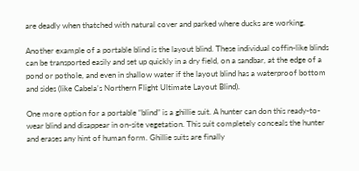are deadly when thatched with natural cover and parked where ducks are working.

Another example of a portable blind is the layout blind. These individual coffin-like blinds can be transported easily and set up quickly in a dry field, on a sandbar, at the edge of a pond or pothole, and even in shallow water if the layout blind has a waterproof bottom and sides (like Cabela’s Northern Flight Ultimate Layout Blind).

One more option for a portable “blind” is a ghillie suit. A hunter can don this ready-to-wear blind and disappear in on-site vegetation. This suit completely conceals the hunter and erases any hint of human form. Ghillie suits are finally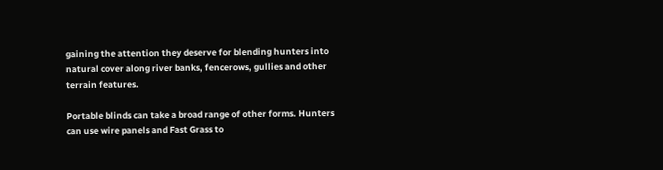gaining the attention they deserve for blending hunters into natural cover along river banks, fencerows, gullies and other terrain features.

Portable blinds can take a broad range of other forms. Hunters can use wire panels and Fast Grass to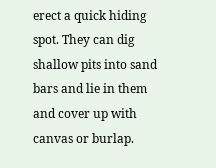erect a quick hiding spot. They can dig shallow pits into sand bars and lie in them and cover up with canvas or burlap.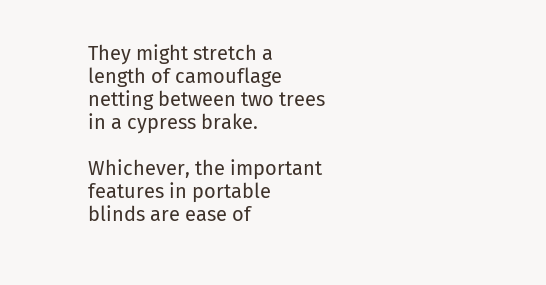They might stretch a length of camouflage netting between two trees in a cypress brake.

Whichever, the important features in portable blinds are ease of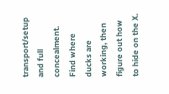transport/setup and full concealment. Find where ducks are working, then figure out how to hide on the X.